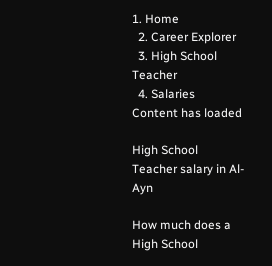1. Home
  2. Career Explorer
  3. High School Teacher
  4. Salaries
Content has loaded

High School Teacher salary in Al-Ayn

How much does a High School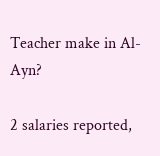Teacher make in Al-Ayn?

2 salaries reported,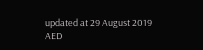updated at 29 August 2019
AED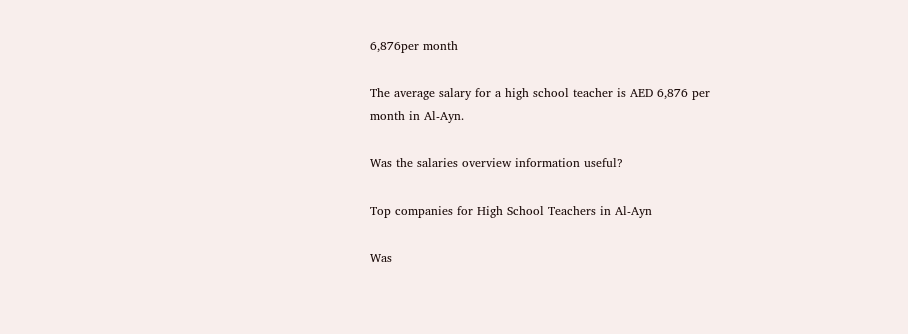6,876per month

The average salary for a high school teacher is AED 6,876 per month in Al-Ayn.

Was the salaries overview information useful?

Top companies for High School Teachers in Al-Ayn

Was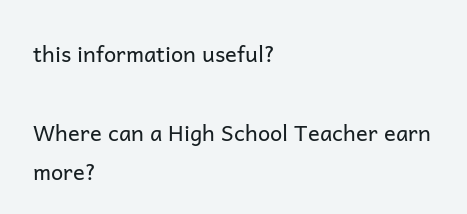this information useful?

Where can a High School Teacher earn more?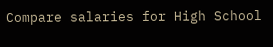Compare salaries for High School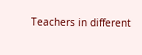Teachers in different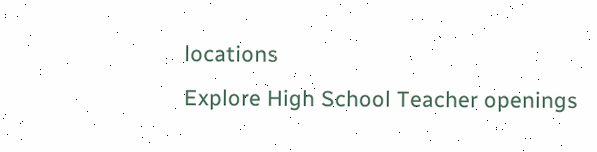locations
Explore High School Teacher openings